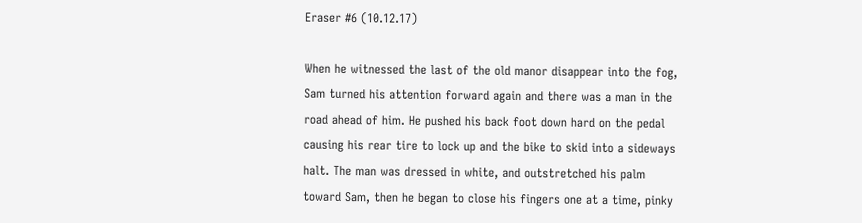Eraser #6 (10.12.17)

When he witnessed the last of the old manor disappear into the fog, Sam turned his attention forward again and there was a man in the road ahead of him. He pushed his back foot down hard on the pedal causing his rear tire to lock up and the bike to skid into a sideways halt. The man was dressed in white, and outstretched his palm toward Sam, then he began to close his fingers one at a time, pinky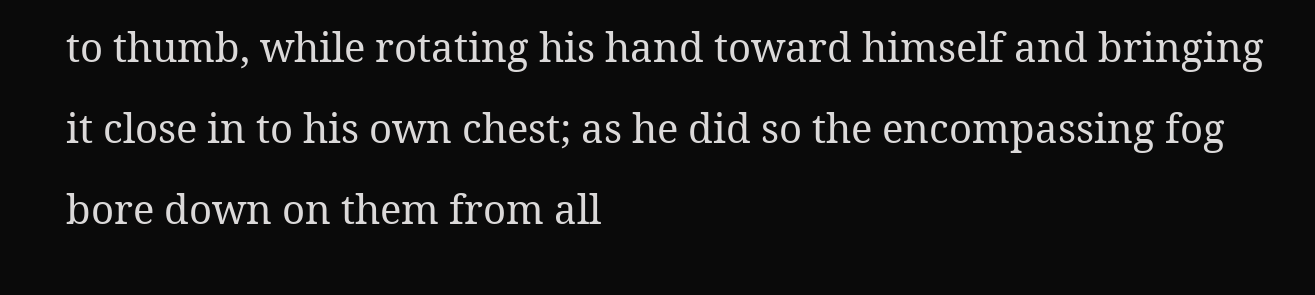to thumb, while rotating his hand toward himself and bringing it close in to his own chest; as he did so the encompassing fog bore down on them from all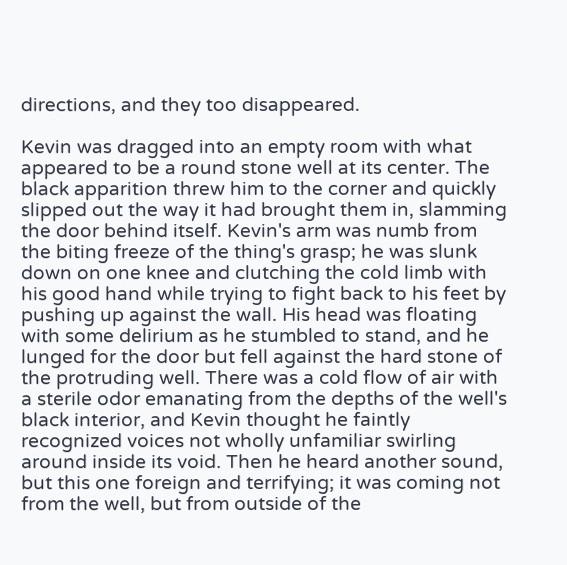directions, and they too disappeared.

Kevin was dragged into an empty room with what appeared to be a round stone well at its center. The black apparition threw him to the corner and quickly slipped out the way it had brought them in, slamming the door behind itself. Kevin's arm was numb from the biting freeze of the thing's grasp; he was slunk down on one knee and clutching the cold limb with his good hand while trying to fight back to his feet by pushing up against the wall. His head was floating with some delirium as he stumbled to stand, and he lunged for the door but fell against the hard stone of the protruding well. There was a cold flow of air with a sterile odor emanating from the depths of the well's black interior, and Kevin thought he faintly recognized voices not wholly unfamiliar swirling around inside its void. Then he heard another sound, but this one foreign and terrifying; it was coming not from the well, but from outside of the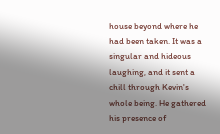house beyond where he had been taken. It was a singular and hideous laughing, and it sent a chill through Kevin's whole being. He gathered his presence of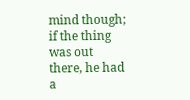mind though; if the thing was out there, he had a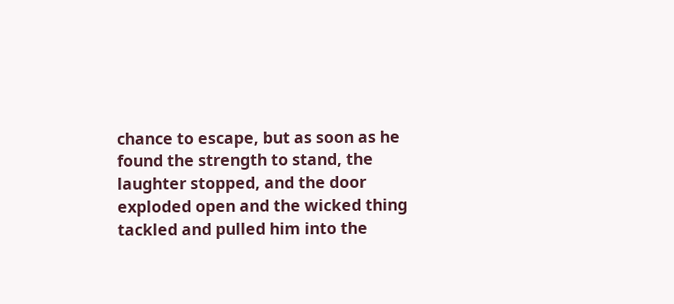chance to escape, but as soon as he found the strength to stand, the laughter stopped, and the door exploded open and the wicked thing tackled and pulled him into the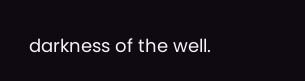darkness of the well.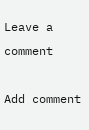Leave a comment

Add comment